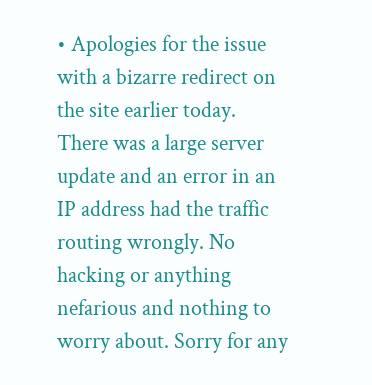• Apologies for the issue with a bizarre redirect on the site earlier today. There was a large server update and an error in an IP address had the traffic routing wrongly. No hacking or anything nefarious and nothing to worry about. Sorry for any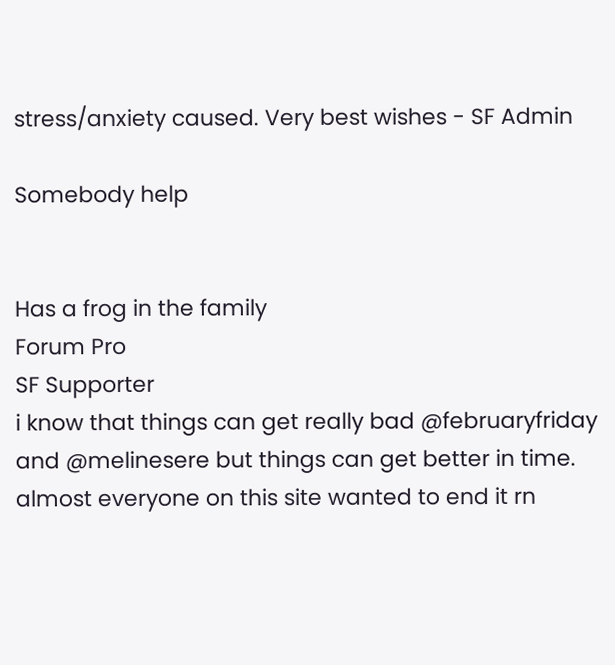stress/anxiety caused. Very best wishes - SF Admin

Somebody help


Has a frog in the family
Forum Pro
SF Supporter
i know that things can get really bad @februaryfriday and @melinesere but things can get better in time. almost everyone on this site wanted to end it rn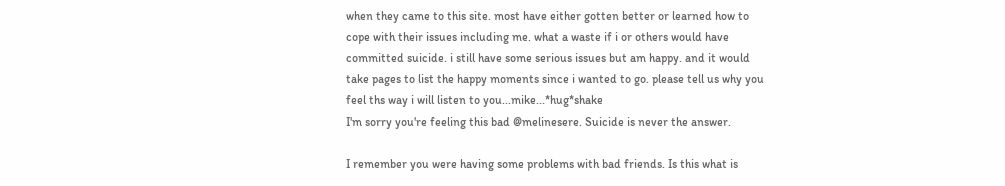when they came to this site. most have either gotten better or learned how to cope with their issues including me. what a waste if i or others would have committed suicide. i still have some serious issues but am happy. and it would take pages to list the happy moments since i wanted to go. please tell us why you feel ths way i will listen to you...mike...*hug*shake
I'm sorry you're feeling this bad @melinesere. Suicide is never the answer.

I remember you were having some problems with bad friends. Is this what is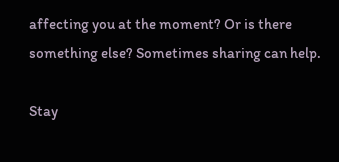affecting you at the moment? Or is there something else? Sometimes sharing can help.

Stay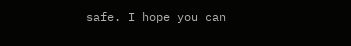safe. I hope you can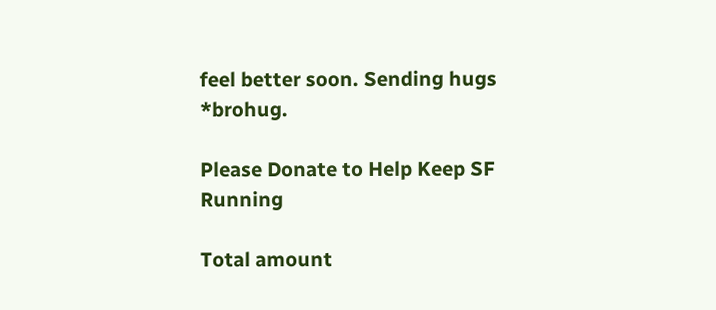feel better soon. Sending hugs *brohug.

Please Donate to Help Keep SF Running

Total amount